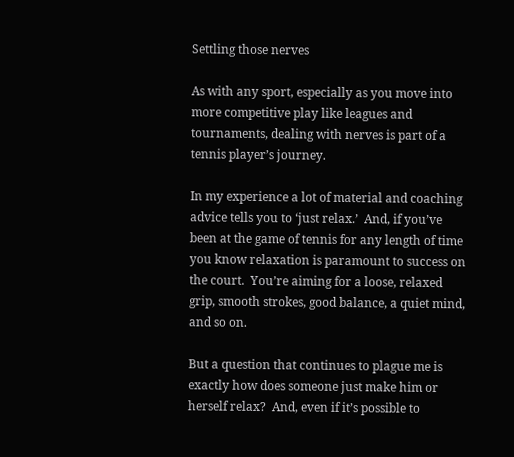Settling those nerves

As with any sport, especially as you move into more competitive play like leagues and tournaments, dealing with nerves is part of a tennis player’s journey.

In my experience a lot of material and coaching advice tells you to ‘just relax.’  And, if you’ve been at the game of tennis for any length of time you know relaxation is paramount to success on the court.  You’re aiming for a loose, relaxed grip, smooth strokes, good balance, a quiet mind, and so on.

But a question that continues to plague me is exactly how does someone just make him or herself relax?  And, even if it’s possible to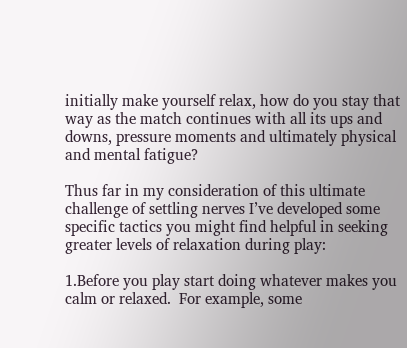initially make yourself relax, how do you stay that way as the match continues with all its ups and downs, pressure moments and ultimately physical and mental fatigue?

Thus far in my consideration of this ultimate challenge of settling nerves I’ve developed some specific tactics you might find helpful in seeking greater levels of relaxation during play:

1.Before you play start doing whatever makes you calm or relaxed.  For example, some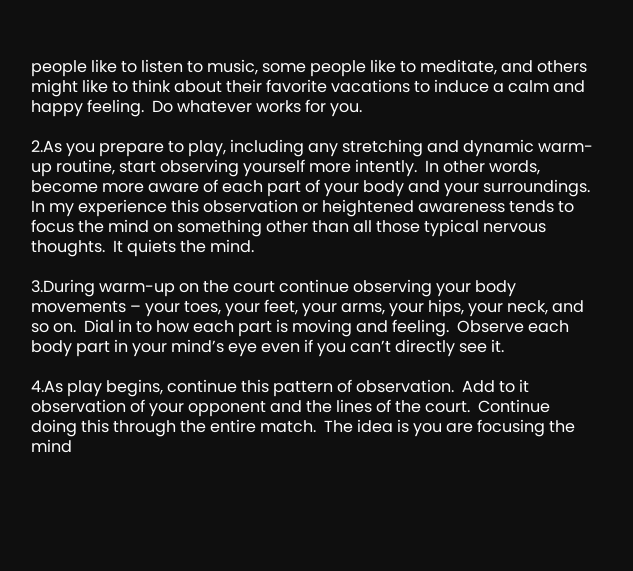people like to listen to music, some people like to meditate, and others might like to think about their favorite vacations to induce a calm and happy feeling.  Do whatever works for you.

2.As you prepare to play, including any stretching and dynamic warm-up routine, start observing yourself more intently.  In other words, become more aware of each part of your body and your surroundings.  In my experience this observation or heightened awareness tends to focus the mind on something other than all those typical nervous thoughts.  It quiets the mind.

3.During warm-up on the court continue observing your body movements – your toes, your feet, your arms, your hips, your neck, and so on.  Dial in to how each part is moving and feeling.  Observe each body part in your mind’s eye even if you can’t directly see it.

4.As play begins, continue this pattern of observation.  Add to it observation of your opponent and the lines of the court.  Continue doing this through the entire match.  The idea is you are focusing the mind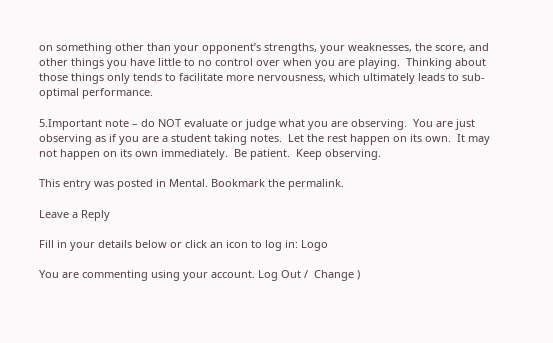on something other than your opponent’s strengths, your weaknesses, the score, and other things you have little to no control over when you are playing.  Thinking about those things only tends to facilitate more nervousness, which ultimately leads to sub-optimal performance.

5.Important note – do NOT evaluate or judge what you are observing.  You are just observing as if you are a student taking notes.  Let the rest happen on its own.  It may not happen on its own immediately.  Be patient.  Keep observing.

This entry was posted in Mental. Bookmark the permalink.

Leave a Reply

Fill in your details below or click an icon to log in: Logo

You are commenting using your account. Log Out /  Change )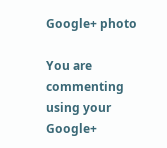Google+ photo

You are commenting using your Google+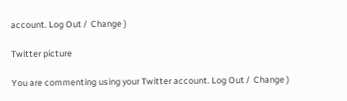account. Log Out /  Change )

Twitter picture

You are commenting using your Twitter account. Log Out /  Change )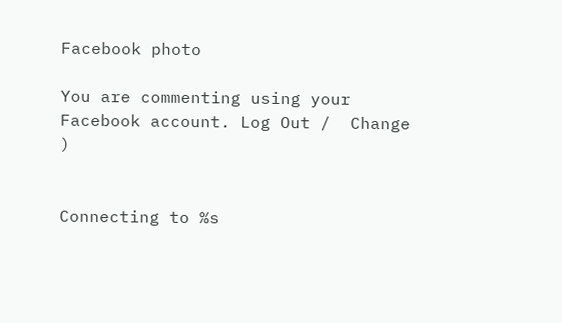Facebook photo

You are commenting using your Facebook account. Log Out /  Change )


Connecting to %s